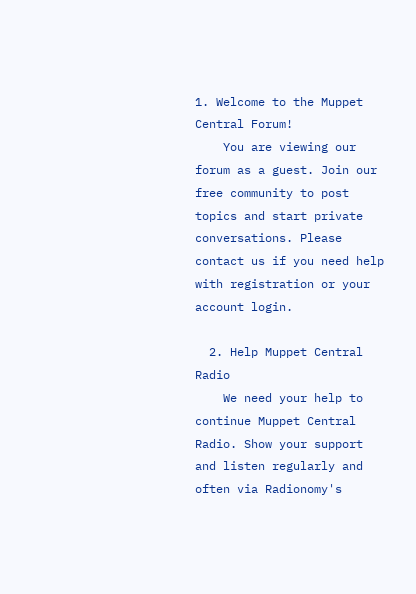1. Welcome to the Muppet Central Forum!
    You are viewing our forum as a guest. Join our free community to post topics and start private conversations. Please contact us if you need help with registration or your account login.

  2. Help Muppet Central Radio
    We need your help to continue Muppet Central Radio. Show your support and listen regularly and often via Radionomy's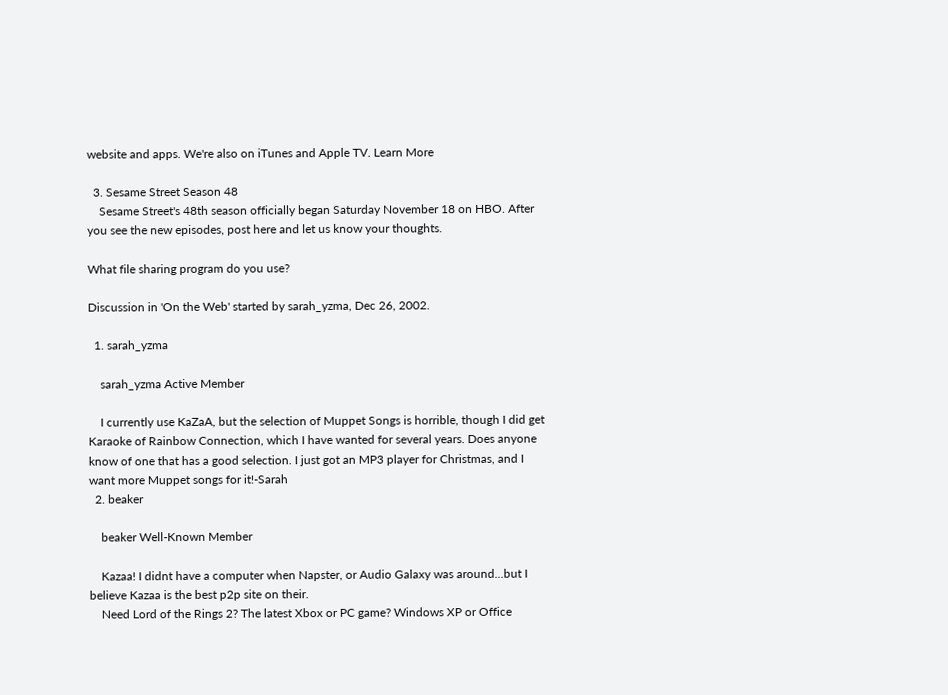website and apps. We're also on iTunes and Apple TV. Learn More

  3. Sesame Street Season 48
    Sesame Street's 48th season officially began Saturday November 18 on HBO. After you see the new episodes, post here and let us know your thoughts.

What file sharing program do you use?

Discussion in 'On the Web' started by sarah_yzma, Dec 26, 2002.

  1. sarah_yzma

    sarah_yzma Active Member

    I currently use KaZaA, but the selection of Muppet Songs is horrible, though I did get Karaoke of Rainbow Connection, which I have wanted for several years. Does anyone know of one that has a good selection. I just got an MP3 player for Christmas, and I want more Muppet songs for it!-Sarah
  2. beaker

    beaker Well-Known Member

    Kazaa! I didnt have a computer when Napster, or Audio Galaxy was around...but I believe Kazaa is the best p2p site on their.
    Need Lord of the Rings 2? The latest Xbox or PC game? Windows XP or Office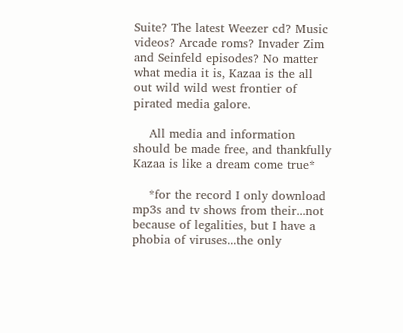Suite? The latest Weezer cd? Music videos? Arcade roms? Invader Zim and Seinfeld episodes? No matter what media it is, Kazaa is the all out wild wild west frontier of pirated media galore.

    All media and information should be made free, and thankfully Kazaa is like a dream come true*

    *for the record I only download mp3s and tv shows from their...not because of legalities, but I have a phobia of viruses...the only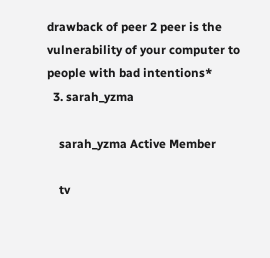drawback of peer 2 peer is the vulnerability of your computer to people with bad intentions*
  3. sarah_yzma

    sarah_yzma Active Member

    tv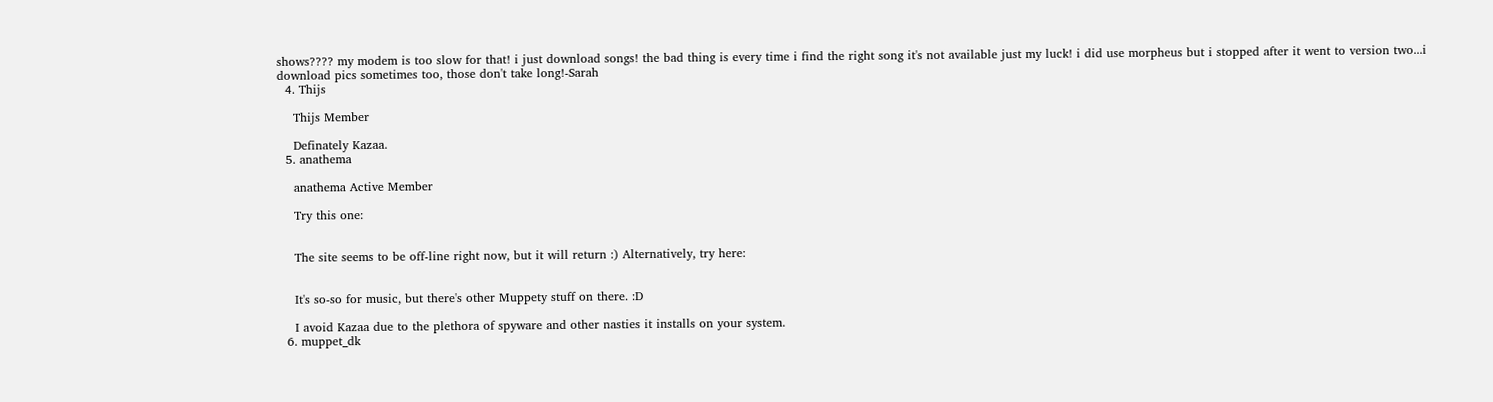shows???? my modem is too slow for that! i just download songs! the bad thing is every time i find the right song it's not available just my luck! i did use morpheus but i stopped after it went to version two...i download pics sometimes too, those don't take long!-Sarah
  4. Thijs

    Thijs Member

    Definately Kazaa.
  5. anathema

    anathema Active Member

    Try this one:


    The site seems to be off-line right now, but it will return :) Alternatively, try here:


    It's so-so for music, but there's other Muppety stuff on there. :D

    I avoid Kazaa due to the plethora of spyware and other nasties it installs on your system.
  6. muppet_dk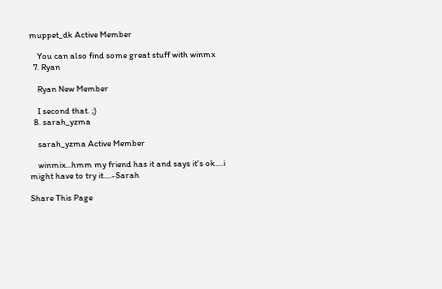muppet_dk Active Member

    You can also find some great stuff with winmx
  7. Ryan

    Ryan New Member

    I second that. ;)
  8. sarah_yzma

    sarah_yzma Active Member

    winmix...hmm my friend has it and says it's ok....i might have to try it....-Sarah

Share This Page